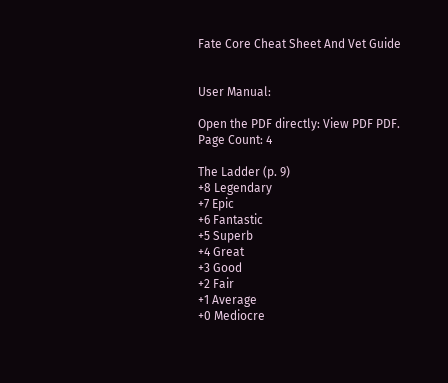Fate Core Cheat Sheet And Vet Guide


User Manual:

Open the PDF directly: View PDF PDF.
Page Count: 4

The Ladder (p. 9)
+8 Legendary
+7 Epic
+6 Fantastic
+5 Superb
+4 Great
+3 Good
+2 Fair
+1 Average
+0 Mediocre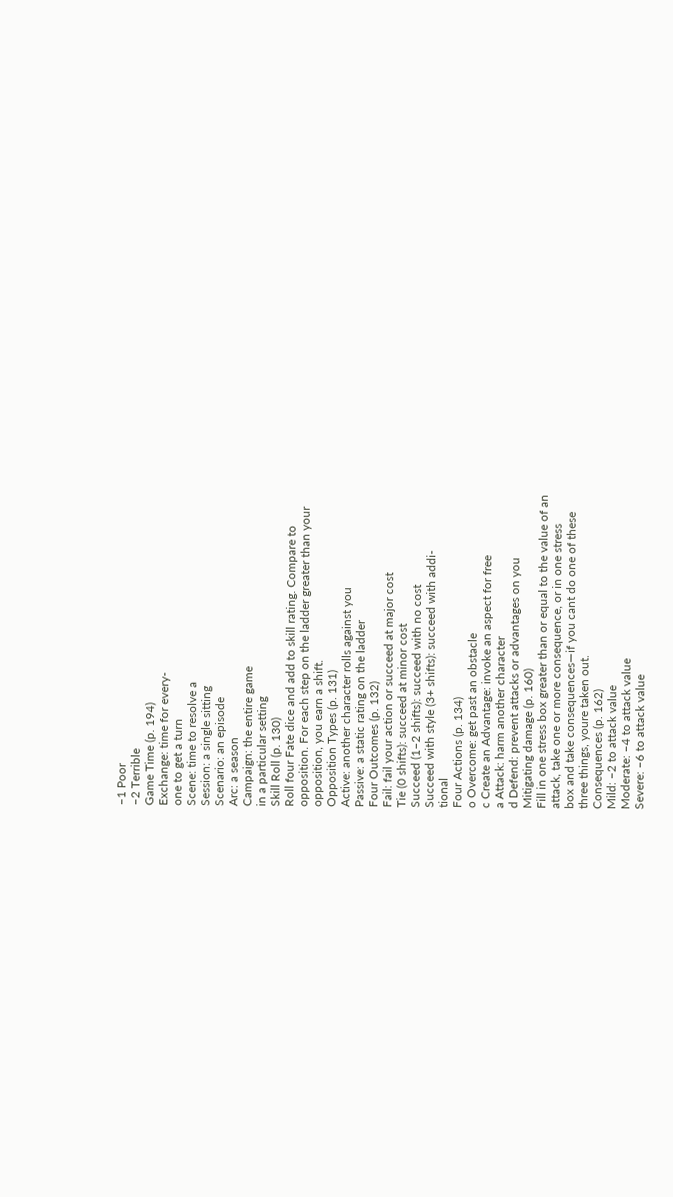–1 Poor
–2 Terrible
Game Time (p. 194)
Exchange: time for every-
one to get a turn
Scene: time to resolve a
Session: a single sitting
Scenario: an episode
Arc: a season
Campaign: the entire game
in a particular setting
Skill Roll (p. 130)
Roll four Fate dice and add to skill rating. Compare to
opposition. For each step on the ladder greater than your
opposition, you earn a shift.
Opposition Types (p. 131)
Active: another character rolls against you
Passive: a static rating on the ladder
Four Outcomes (p. 132)
Fail: fail your action or succeed at major cost
Tie (0 shifts): succeed at minor cost
Succeed (1–2 shifts): succeed with no cost
Succeed with style (3+ shifts): succeed with addi-
tional
Four Actions (p. 134)
o Overcome: get past an obstacle
c Create an Advantage: invoke an aspect for free
a Attack: harm another character
d Defend: prevent attacks or advantages on you
Mitigating damage (p. 160)
Fill in one stress box greater than or equal to the value of an
attack, take one or more consequence, or in one stress
box and take consequences—if you cant do one of these
three things, youre taken out.
Consequences (p. 162)
Mild: –2 to attack value
Moderate: –4 to attack value
Severe: –6 to attack value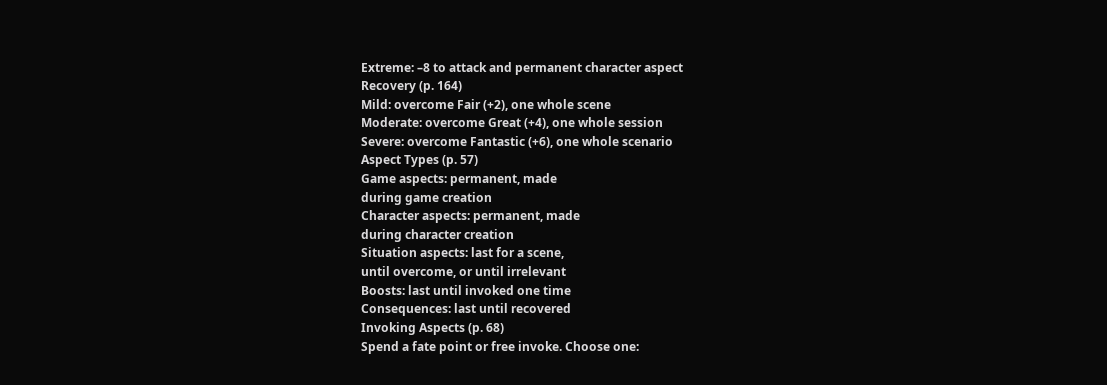Extreme: –8 to attack and permanent character aspect
Recovery (p. 164)
Mild: overcome Fair (+2), one whole scene
Moderate: overcome Great (+4), one whole session
Severe: overcome Fantastic (+6), one whole scenario
Aspect Types (p. 57)
Game aspects: permanent, made
during game creation
Character aspects: permanent, made
during character creation
Situation aspects: last for a scene,
until overcome, or until irrelevant
Boosts: last until invoked one time
Consequences: last until recovered
Invoking Aspects (p. 68)
Spend a fate point or free invoke. Choose one: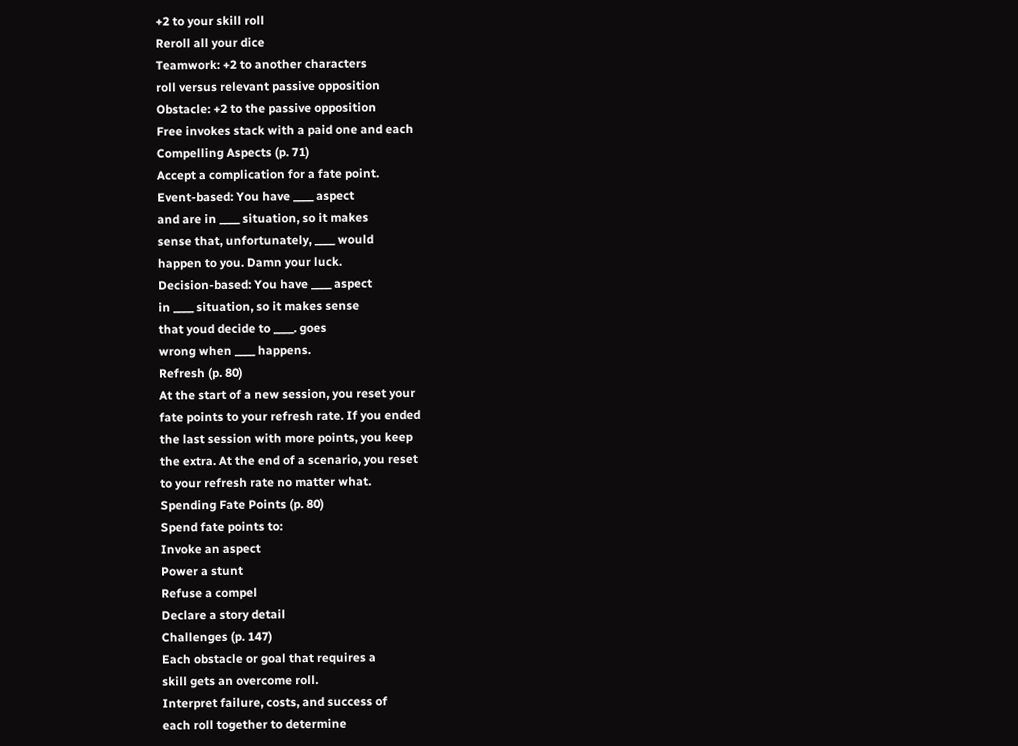+2 to your skill roll
Reroll all your dice
Teamwork: +2 to another characters
roll versus relevant passive opposition
Obstacle: +2 to the passive opposition
Free invokes stack with a paid one and each
Compelling Aspects (p. 71)
Accept a complication for a fate point.
Event-based: You have ____ aspect
and are in ____ situation, so it makes
sense that, unfortunately, ____ would
happen to you. Damn your luck.
Decision-based: You have ____ aspect
in ____ situation, so it makes sense
that youd decide to ____. goes
wrong when ____ happens.
Refresh (p. 80)
At the start of a new session, you reset your
fate points to your refresh rate. If you ended
the last session with more points, you keep
the extra. At the end of a scenario, you reset
to your refresh rate no matter what.
Spending Fate Points (p. 80)
Spend fate points to:
Invoke an aspect
Power a stunt
Refuse a compel
Declare a story detail
Challenges (p. 147)
Each obstacle or goal that requires a
skill gets an overcome roll.
Interpret failure, costs, and success of
each roll together to determine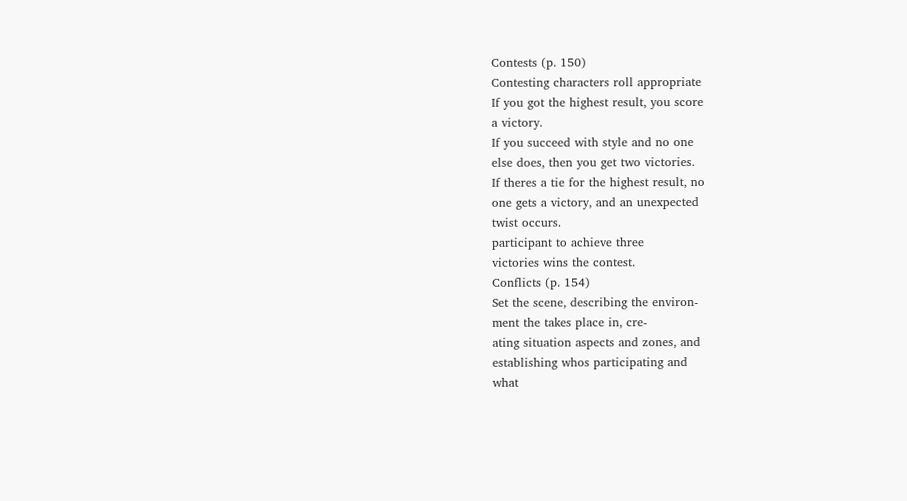Contests (p. 150)
Contesting characters roll appropriate
If you got the highest result, you score
a victory.
If you succeed with style and no one
else does, then you get two victories.
If theres a tie for the highest result, no
one gets a victory, and an unexpected
twist occurs.
participant to achieve three
victories wins the contest.
Conflicts (p. 154)
Set the scene, describing the environ-
ment the takes place in, cre-
ating situation aspects and zones, and
establishing whos participating and
what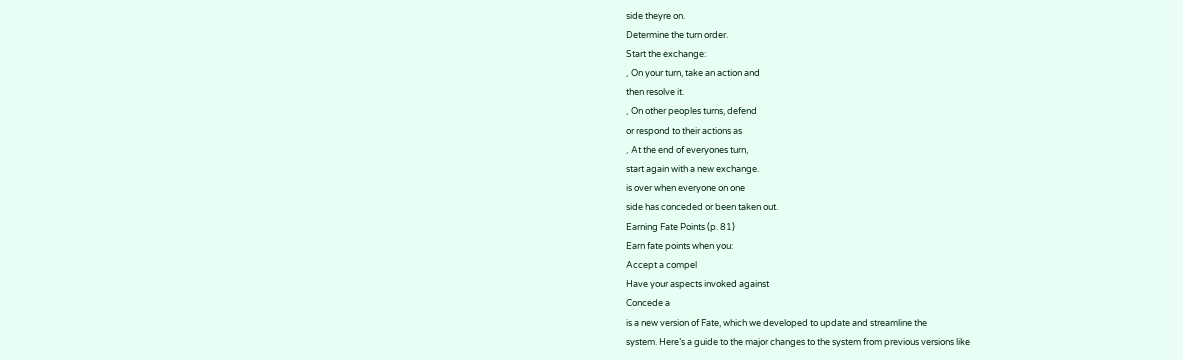side theyre on.
Determine the turn order.
Start the exchange:
ˏ On your turn, take an action and
then resolve it.
ˏ On other peoples turns, defend
or respond to their actions as
ˏ At the end of everyones turn,
start again with a new exchange.
is over when everyone on one
side has conceded or been taken out.
Earning Fate Points (p. 81)
Earn fate points when you:
Accept a compel
Have your aspects invoked against
Concede a
is a new version of Fate, which we developed to update and streamline the
system. Here’s a guide to the major changes to the system from previous versions like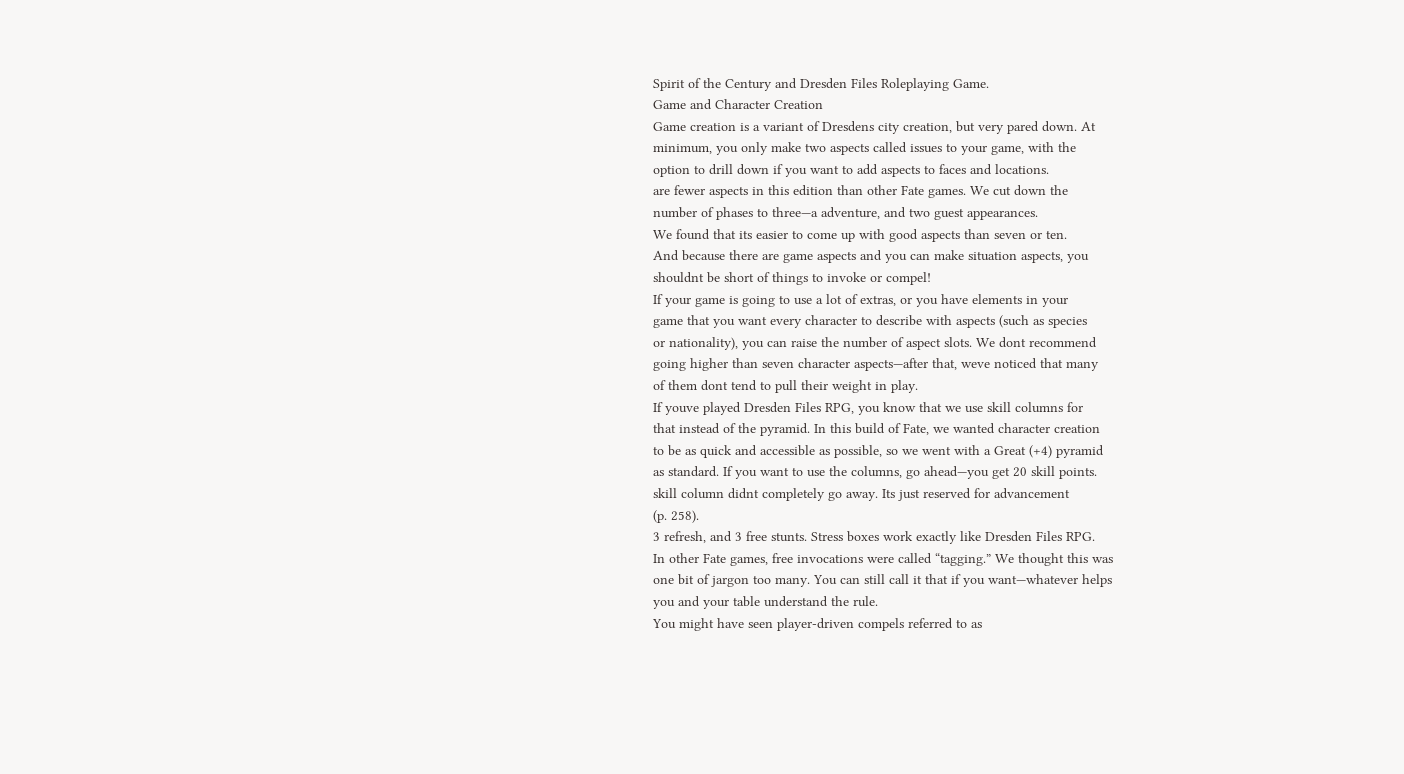Spirit of the Century and Dresden Files Roleplaying Game.
Game and Character Creation
Game creation is a variant of Dresdens city creation, but very pared down. At
minimum, you only make two aspects called issues to your game, with the
option to drill down if you want to add aspects to faces and locations.
are fewer aspects in this edition than other Fate games. We cut down the
number of phases to three—a adventure, and two guest appearances.
We found that its easier to come up with good aspects than seven or ten.
And because there are game aspects and you can make situation aspects, you
shouldnt be short of things to invoke or compel!
If your game is going to use a lot of extras, or you have elements in your
game that you want every character to describe with aspects (such as species
or nationality), you can raise the number of aspect slots. We dont recommend
going higher than seven character aspects—after that, weve noticed that many
of them dont tend to pull their weight in play.
If youve played Dresden Files RPG, you know that we use skill columns for
that instead of the pyramid. In this build of Fate, we wanted character creation
to be as quick and accessible as possible, so we went with a Great (+4) pyramid
as standard. If you want to use the columns, go ahead—you get 20 skill points.
skill column didnt completely go away. Its just reserved for advancement
(p. 258).
3 refresh, and 3 free stunts. Stress boxes work exactly like Dresden Files RPG.
In other Fate games, free invocations were called “tagging.” We thought this was
one bit of jargon too many. You can still call it that if you want—whatever helps
you and your table understand the rule.
You might have seen player-driven compels referred to as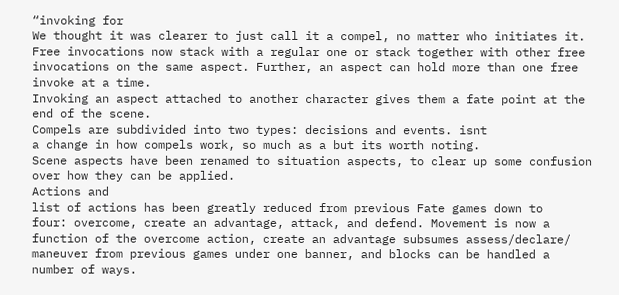“invoking for
We thought it was clearer to just call it a compel, no matter who initiates it.
Free invocations now stack with a regular one or stack together with other free
invocations on the same aspect. Further, an aspect can hold more than one free
invoke at a time.
Invoking an aspect attached to another character gives them a fate point at the
end of the scene.
Compels are subdivided into two types: decisions and events. isnt
a change in how compels work, so much as a but its worth noting.
Scene aspects have been renamed to situation aspects, to clear up some confusion
over how they can be applied.
Actions and
list of actions has been greatly reduced from previous Fate games down to
four: overcome, create an advantage, attack, and defend. Movement is now a
function of the overcome action, create an advantage subsumes assess/declare/
maneuver from previous games under one banner, and blocks can be handled a
number of ways.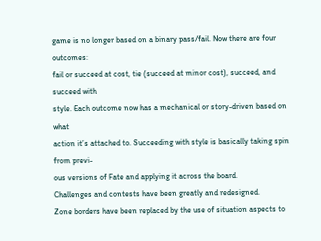game is no longer based on a binary pass/fail. Now there are four outcomes:
fail or succeed at cost, tie (succeed at minor cost), succeed, and succeed with
style. Each outcome now has a mechanical or story-driven based on what
action it’s attached to. Succeeding with style is basically taking spin from previ-
ous versions of Fate and applying it across the board.
Challenges and contests have been greatly and redesigned.
Zone borders have been replaced by the use of situation aspects to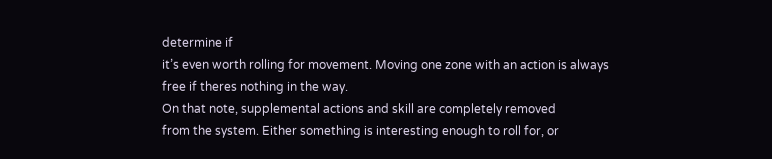determine if
it’s even worth rolling for movement. Moving one zone with an action is always
free if theres nothing in the way.
On that note, supplemental actions and skill are completely removed
from the system. Either something is interesting enough to roll for, or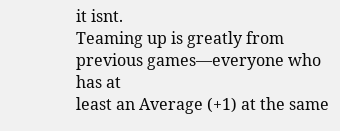it isnt.
Teaming up is greatly from previous games—everyone who has at
least an Average (+1) at the same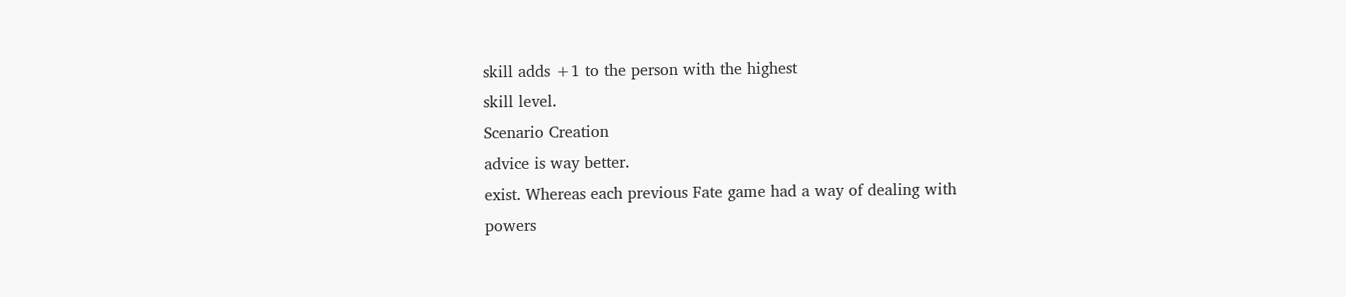skill adds +1 to the person with the highest
skill level.
Scenario Creation
advice is way better.
exist. Whereas each previous Fate game had a way of dealing with
powers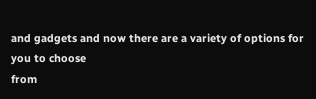and gadgets and now there are a variety of options for you to choose
from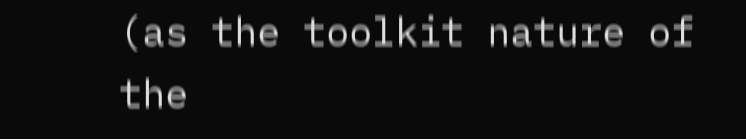(as the toolkit nature of the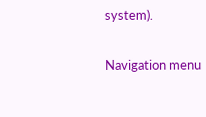system).

Navigation menu